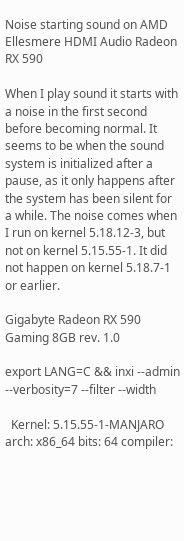Noise starting sound on AMD Ellesmere HDMI Audio Radeon RX 590

When I play sound it starts with a noise in the first second before becoming normal. It seems to be when the sound system is initialized after a pause, as it only happens after the system has been silent for a while. The noise comes when I run on kernel 5.18.12-3, but not on kernel 5.15.55-1. It did not happen on kernel 5.18.7-1 or earlier.

Gigabyte Radeon RX 590 Gaming 8GB rev. 1.0

export LANG=C && inxi --admin --verbosity=7 --filter --width

  Kernel: 5.15.55-1-MANJARO arch: x86_64 bits: 64 compiler: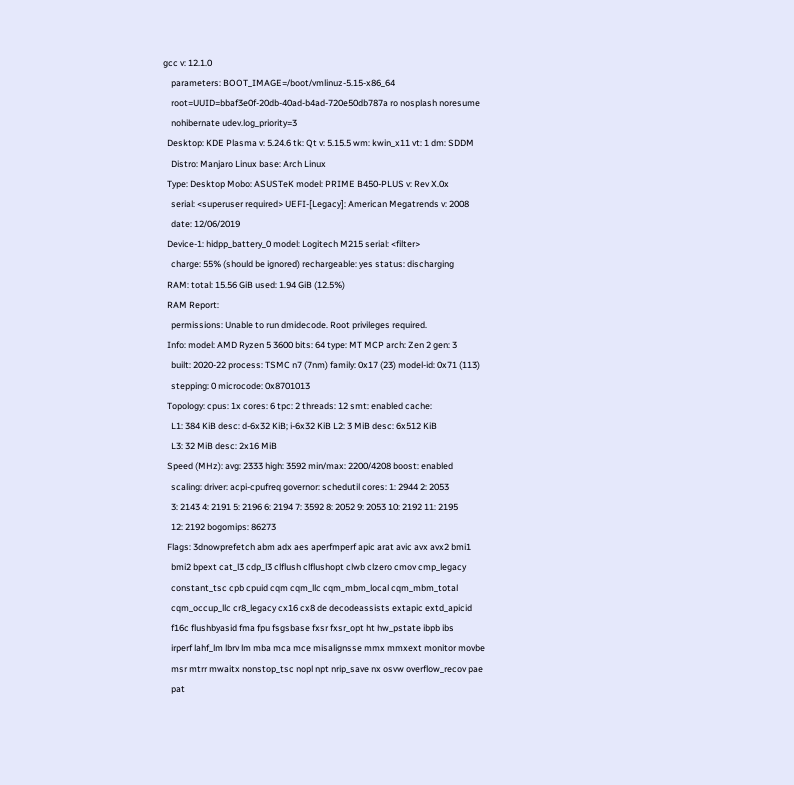gcc v: 12.1.0
    parameters: BOOT_IMAGE=/boot/vmlinuz-5.15-x86_64
    root=UUID=bbaf3e0f-20db-40ad-b4ad-720e50db787a ro nosplash noresume
    nohibernate udev.log_priority=3
  Desktop: KDE Plasma v: 5.24.6 tk: Qt v: 5.15.5 wm: kwin_x11 vt: 1 dm: SDDM
    Distro: Manjaro Linux base: Arch Linux
  Type: Desktop Mobo: ASUSTeK model: PRIME B450-PLUS v: Rev X.0x
    serial: <superuser required> UEFI-[Legacy]: American Megatrends v: 2008
    date: 12/06/2019
  Device-1: hidpp_battery_0 model: Logitech M215 serial: <filter>
    charge: 55% (should be ignored) rechargeable: yes status: discharging
  RAM: total: 15.56 GiB used: 1.94 GiB (12.5%)
  RAM Report:
    permissions: Unable to run dmidecode. Root privileges required.
  Info: model: AMD Ryzen 5 3600 bits: 64 type: MT MCP arch: Zen 2 gen: 3
    built: 2020-22 process: TSMC n7 (7nm) family: 0x17 (23) model-id: 0x71 (113)
    stepping: 0 microcode: 0x8701013
  Topology: cpus: 1x cores: 6 tpc: 2 threads: 12 smt: enabled cache:
    L1: 384 KiB desc: d-6x32 KiB; i-6x32 KiB L2: 3 MiB desc: 6x512 KiB
    L3: 32 MiB desc: 2x16 MiB
  Speed (MHz): avg: 2333 high: 3592 min/max: 2200/4208 boost: enabled
    scaling: driver: acpi-cpufreq governor: schedutil cores: 1: 2944 2: 2053
    3: 2143 4: 2191 5: 2196 6: 2194 7: 3592 8: 2052 9: 2053 10: 2192 11: 2195
    12: 2192 bogomips: 86273
  Flags: 3dnowprefetch abm adx aes aperfmperf apic arat avic avx avx2 bmi1
    bmi2 bpext cat_l3 cdp_l3 clflush clflushopt clwb clzero cmov cmp_legacy
    constant_tsc cpb cpuid cqm cqm_llc cqm_mbm_local cqm_mbm_total
    cqm_occup_llc cr8_legacy cx16 cx8 de decodeassists extapic extd_apicid
    f16c flushbyasid fma fpu fsgsbase fxsr fxsr_opt ht hw_pstate ibpb ibs
    irperf lahf_lm lbrv lm mba mca mce misalignsse mmx mmxext monitor movbe
    msr mtrr mwaitx nonstop_tsc nopl npt nrip_save nx osvw overflow_recov pae
    pat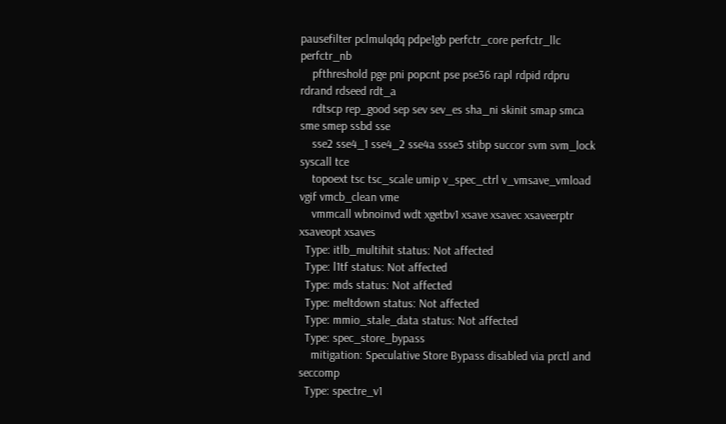pausefilter pclmulqdq pdpe1gb perfctr_core perfctr_llc perfctr_nb
    pfthreshold pge pni popcnt pse pse36 rapl rdpid rdpru rdrand rdseed rdt_a
    rdtscp rep_good sep sev sev_es sha_ni skinit smap smca sme smep ssbd sse
    sse2 sse4_1 sse4_2 sse4a ssse3 stibp succor svm svm_lock syscall tce
    topoext tsc tsc_scale umip v_spec_ctrl v_vmsave_vmload vgif vmcb_clean vme
    vmmcall wbnoinvd wdt xgetbv1 xsave xsavec xsaveerptr xsaveopt xsaves
  Type: itlb_multihit status: Not affected
  Type: l1tf status: Not affected
  Type: mds status: Not affected
  Type: meltdown status: Not affected
  Type: mmio_stale_data status: Not affected
  Type: spec_store_bypass
    mitigation: Speculative Store Bypass disabled via prctl and seccomp
  Type: spectre_v1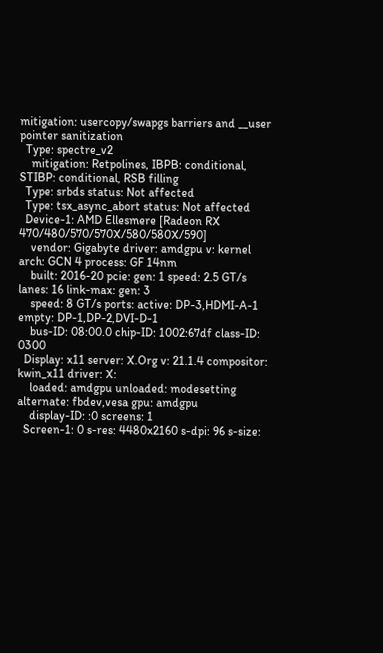mitigation: usercopy/swapgs barriers and __user pointer sanitization
  Type: spectre_v2
    mitigation: Retpolines, IBPB: conditional, STIBP: conditional, RSB filling
  Type: srbds status: Not affected
  Type: tsx_async_abort status: Not affected
  Device-1: AMD Ellesmere [Radeon RX 470/480/570/570X/580/580X/590]
    vendor: Gigabyte driver: amdgpu v: kernel arch: GCN 4 process: GF 14nm
    built: 2016-20 pcie: gen: 1 speed: 2.5 GT/s lanes: 16 link-max: gen: 3
    speed: 8 GT/s ports: active: DP-3,HDMI-A-1 empty: DP-1,DP-2,DVI-D-1
    bus-ID: 08:00.0 chip-ID: 1002:67df class-ID: 0300
  Display: x11 server: X.Org v: 21.1.4 compositor: kwin_x11 driver: X:
    loaded: amdgpu unloaded: modesetting alternate: fbdev,vesa gpu: amdgpu
    display-ID: :0 screens: 1
  Screen-1: 0 s-res: 4480x2160 s-dpi: 96 s-size: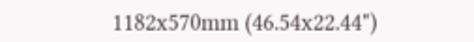1182x570mm (46.54x22.44")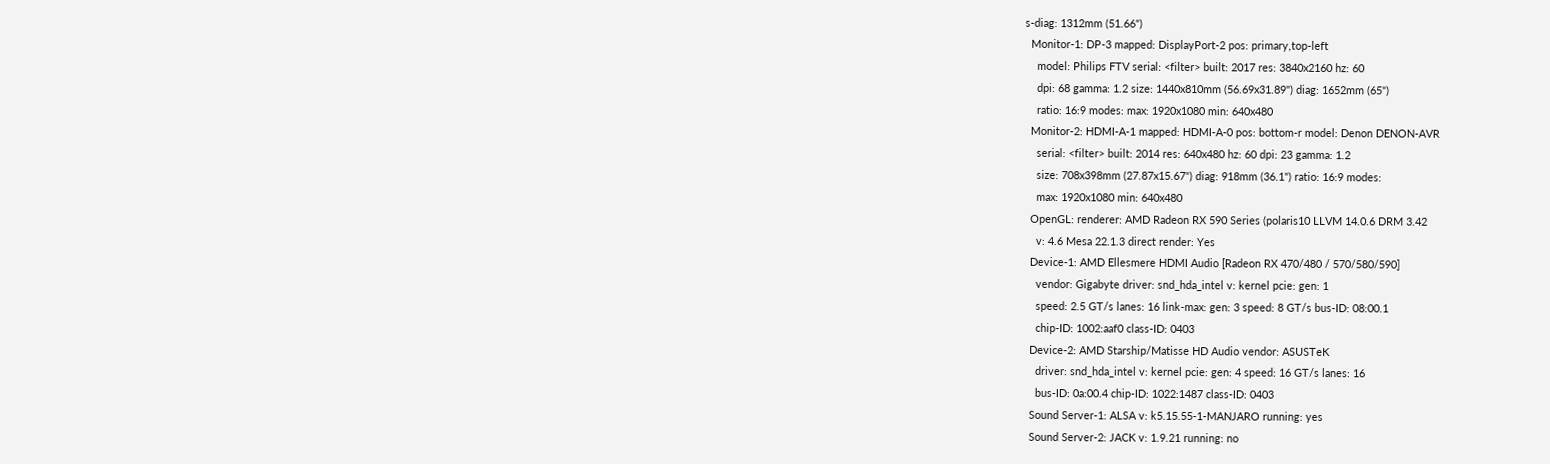s-diag: 1312mm (51.66")
  Monitor-1: DP-3 mapped: DisplayPort-2 pos: primary,top-left
    model: Philips FTV serial: <filter> built: 2017 res: 3840x2160 hz: 60
    dpi: 68 gamma: 1.2 size: 1440x810mm (56.69x31.89") diag: 1652mm (65")
    ratio: 16:9 modes: max: 1920x1080 min: 640x480
  Monitor-2: HDMI-A-1 mapped: HDMI-A-0 pos: bottom-r model: Denon DENON-AVR
    serial: <filter> built: 2014 res: 640x480 hz: 60 dpi: 23 gamma: 1.2
    size: 708x398mm (27.87x15.67") diag: 918mm (36.1") ratio: 16:9 modes:
    max: 1920x1080 min: 640x480
  OpenGL: renderer: AMD Radeon RX 590 Series (polaris10 LLVM 14.0.6 DRM 3.42
    v: 4.6 Mesa 22.1.3 direct render: Yes
  Device-1: AMD Ellesmere HDMI Audio [Radeon RX 470/480 / 570/580/590]
    vendor: Gigabyte driver: snd_hda_intel v: kernel pcie: gen: 1
    speed: 2.5 GT/s lanes: 16 link-max: gen: 3 speed: 8 GT/s bus-ID: 08:00.1
    chip-ID: 1002:aaf0 class-ID: 0403
  Device-2: AMD Starship/Matisse HD Audio vendor: ASUSTeK
    driver: snd_hda_intel v: kernel pcie: gen: 4 speed: 16 GT/s lanes: 16
    bus-ID: 0a:00.4 chip-ID: 1022:1487 class-ID: 0403
  Sound Server-1: ALSA v: k5.15.55-1-MANJARO running: yes
  Sound Server-2: JACK v: 1.9.21 running: no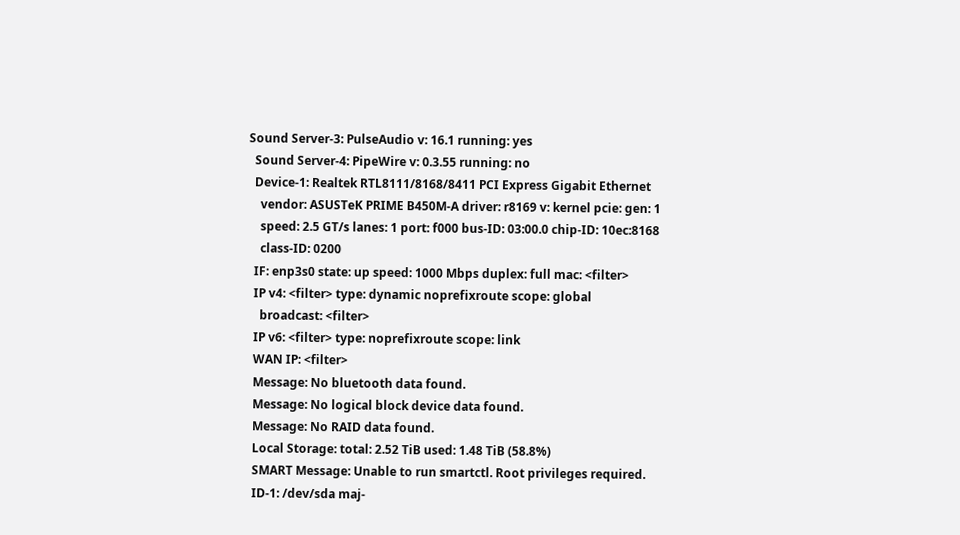Sound Server-3: PulseAudio v: 16.1 running: yes
  Sound Server-4: PipeWire v: 0.3.55 running: no
  Device-1: Realtek RTL8111/8168/8411 PCI Express Gigabit Ethernet
    vendor: ASUSTeK PRIME B450M-A driver: r8169 v: kernel pcie: gen: 1
    speed: 2.5 GT/s lanes: 1 port: f000 bus-ID: 03:00.0 chip-ID: 10ec:8168
    class-ID: 0200
  IF: enp3s0 state: up speed: 1000 Mbps duplex: full mac: <filter>
  IP v4: <filter> type: dynamic noprefixroute scope: global
    broadcast: <filter>
  IP v6: <filter> type: noprefixroute scope: link
  WAN IP: <filter>
  Message: No bluetooth data found.
  Message: No logical block device data found.
  Message: No RAID data found.
  Local Storage: total: 2.52 TiB used: 1.48 TiB (58.8%)
  SMART Message: Unable to run smartctl. Root privileges required.
  ID-1: /dev/sda maj-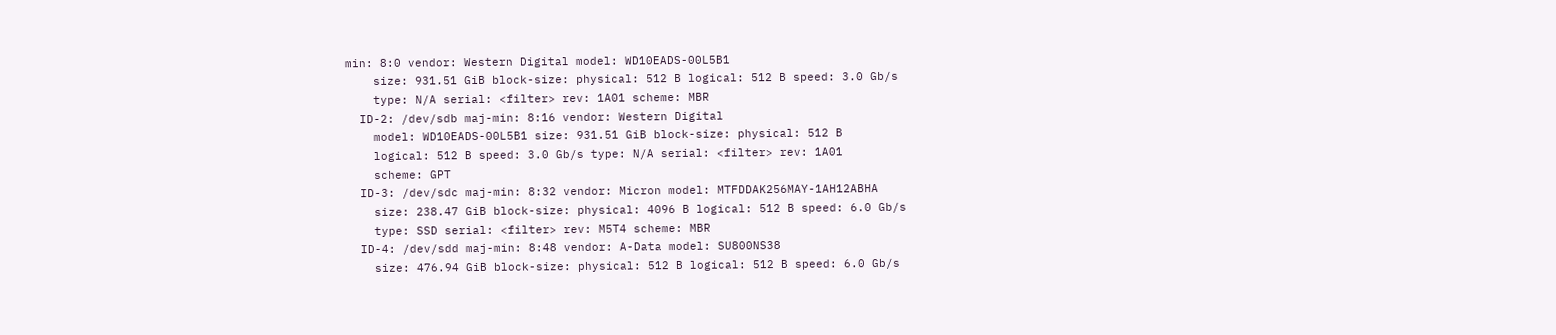min: 8:0 vendor: Western Digital model: WD10EADS-00L5B1
    size: 931.51 GiB block-size: physical: 512 B logical: 512 B speed: 3.0 Gb/s
    type: N/A serial: <filter> rev: 1A01 scheme: MBR
  ID-2: /dev/sdb maj-min: 8:16 vendor: Western Digital
    model: WD10EADS-00L5B1 size: 931.51 GiB block-size: physical: 512 B
    logical: 512 B speed: 3.0 Gb/s type: N/A serial: <filter> rev: 1A01
    scheme: GPT
  ID-3: /dev/sdc maj-min: 8:32 vendor: Micron model: MTFDDAK256MAY-1AH12ABHA
    size: 238.47 GiB block-size: physical: 4096 B logical: 512 B speed: 6.0 Gb/s
    type: SSD serial: <filter> rev: M5T4 scheme: MBR
  ID-4: /dev/sdd maj-min: 8:48 vendor: A-Data model: SU800NS38
    size: 476.94 GiB block-size: physical: 512 B logical: 512 B speed: 6.0 Gb/s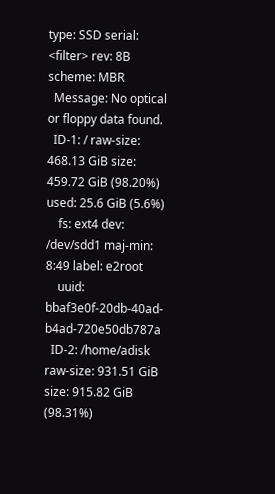type: SSD serial: <filter> rev: 8B scheme: MBR
  Message: No optical or floppy data found.
  ID-1: / raw-size: 468.13 GiB size: 459.72 GiB (98.20%) used: 25.6 GiB (5.6%)
    fs: ext4 dev: /dev/sdd1 maj-min: 8:49 label: e2root
    uuid: bbaf3e0f-20db-40ad-b4ad-720e50db787a
  ID-2: /home/adisk raw-size: 931.51 GiB size: 915.82 GiB (98.31%)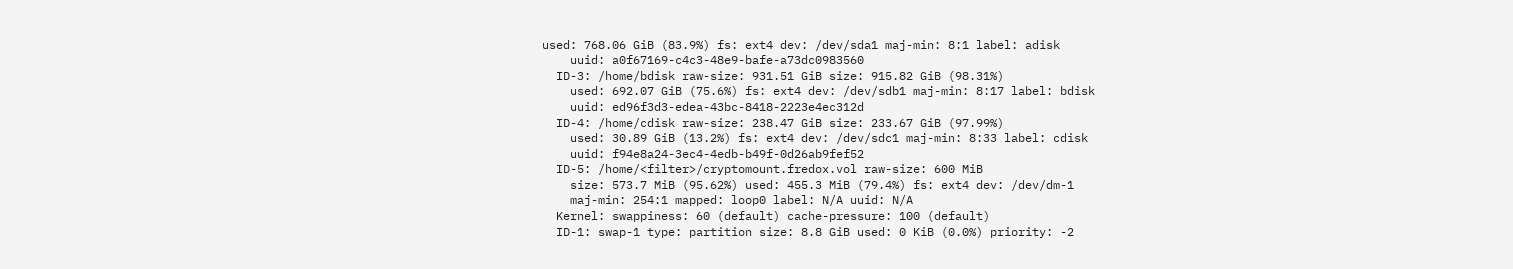used: 768.06 GiB (83.9%) fs: ext4 dev: /dev/sda1 maj-min: 8:1 label: adisk
    uuid: a0f67169-c4c3-48e9-bafe-a73dc0983560
  ID-3: /home/bdisk raw-size: 931.51 GiB size: 915.82 GiB (98.31%)
    used: 692.07 GiB (75.6%) fs: ext4 dev: /dev/sdb1 maj-min: 8:17 label: bdisk
    uuid: ed96f3d3-edea-43bc-8418-2223e4ec312d
  ID-4: /home/cdisk raw-size: 238.47 GiB size: 233.67 GiB (97.99%)
    used: 30.89 GiB (13.2%) fs: ext4 dev: /dev/sdc1 maj-min: 8:33 label: cdisk
    uuid: f94e8a24-3ec4-4edb-b49f-0d26ab9fef52
  ID-5: /home/<filter>/cryptomount.fredox.vol raw-size: 600 MiB
    size: 573.7 MiB (95.62%) used: 455.3 MiB (79.4%) fs: ext4 dev: /dev/dm-1
    maj-min: 254:1 mapped: loop0 label: N/A uuid: N/A
  Kernel: swappiness: 60 (default) cache-pressure: 100 (default)
  ID-1: swap-1 type: partition size: 8.8 GiB used: 0 KiB (0.0%) priority: -2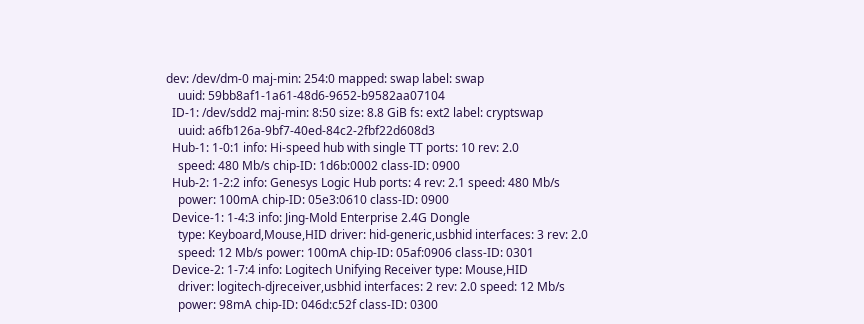dev: /dev/dm-0 maj-min: 254:0 mapped: swap label: swap
    uuid: 59bb8af1-1a61-48d6-9652-b9582aa07104
  ID-1: /dev/sdd2 maj-min: 8:50 size: 8.8 GiB fs: ext2 label: cryptswap
    uuid: a6fb126a-9bf7-40ed-84c2-2fbf22d608d3
  Hub-1: 1-0:1 info: Hi-speed hub with single TT ports: 10 rev: 2.0
    speed: 480 Mb/s chip-ID: 1d6b:0002 class-ID: 0900
  Hub-2: 1-2:2 info: Genesys Logic Hub ports: 4 rev: 2.1 speed: 480 Mb/s
    power: 100mA chip-ID: 05e3:0610 class-ID: 0900
  Device-1: 1-4:3 info: Jing-Mold Enterprise 2.4G Dongle
    type: Keyboard,Mouse,HID driver: hid-generic,usbhid interfaces: 3 rev: 2.0
    speed: 12 Mb/s power: 100mA chip-ID: 05af:0906 class-ID: 0301
  Device-2: 1-7:4 info: Logitech Unifying Receiver type: Mouse,HID
    driver: logitech-djreceiver,usbhid interfaces: 2 rev: 2.0 speed: 12 Mb/s
    power: 98mA chip-ID: 046d:c52f class-ID: 0300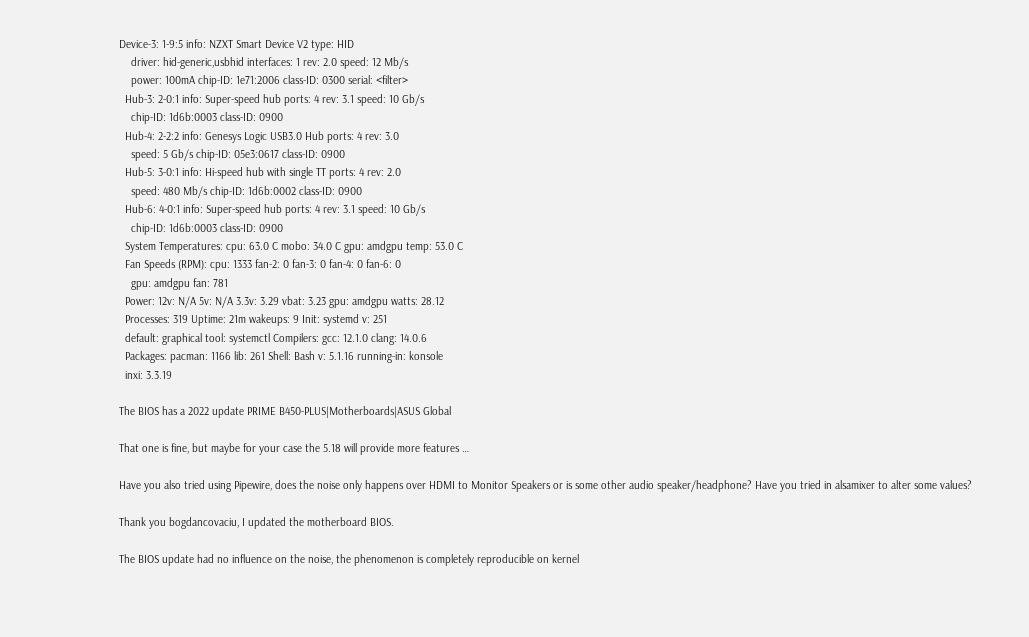Device-3: 1-9:5 info: NZXT Smart Device V2 type: HID
    driver: hid-generic,usbhid interfaces: 1 rev: 2.0 speed: 12 Mb/s
    power: 100mA chip-ID: 1e71:2006 class-ID: 0300 serial: <filter>
  Hub-3: 2-0:1 info: Super-speed hub ports: 4 rev: 3.1 speed: 10 Gb/s
    chip-ID: 1d6b:0003 class-ID: 0900
  Hub-4: 2-2:2 info: Genesys Logic USB3.0 Hub ports: 4 rev: 3.0
    speed: 5 Gb/s chip-ID: 05e3:0617 class-ID: 0900
  Hub-5: 3-0:1 info: Hi-speed hub with single TT ports: 4 rev: 2.0
    speed: 480 Mb/s chip-ID: 1d6b:0002 class-ID: 0900
  Hub-6: 4-0:1 info: Super-speed hub ports: 4 rev: 3.1 speed: 10 Gb/s
    chip-ID: 1d6b:0003 class-ID: 0900
  System Temperatures: cpu: 63.0 C mobo: 34.0 C gpu: amdgpu temp: 53.0 C
  Fan Speeds (RPM): cpu: 1333 fan-2: 0 fan-3: 0 fan-4: 0 fan-6: 0
    gpu: amdgpu fan: 781
  Power: 12v: N/A 5v: N/A 3.3v: 3.29 vbat: 3.23 gpu: amdgpu watts: 28.12
  Processes: 319 Uptime: 21m wakeups: 9 Init: systemd v: 251
  default: graphical tool: systemctl Compilers: gcc: 12.1.0 clang: 14.0.6
  Packages: pacman: 1166 lib: 261 Shell: Bash v: 5.1.16 running-in: konsole
  inxi: 3.3.19

The BIOS has a 2022 update PRIME B450-PLUS|Motherboards|ASUS Global

That one is fine, but maybe for your case the 5.18 will provide more features …

Have you also tried using Pipewire, does the noise only happens over HDMI to Monitor Speakers or is some other audio speaker/headphone? Have you tried in alsamixer to alter some values?

Thank you bogdancovaciu, I updated the motherboard BIOS.

The BIOS update had no influence on the noise, the phenomenon is completely reproducible on kernel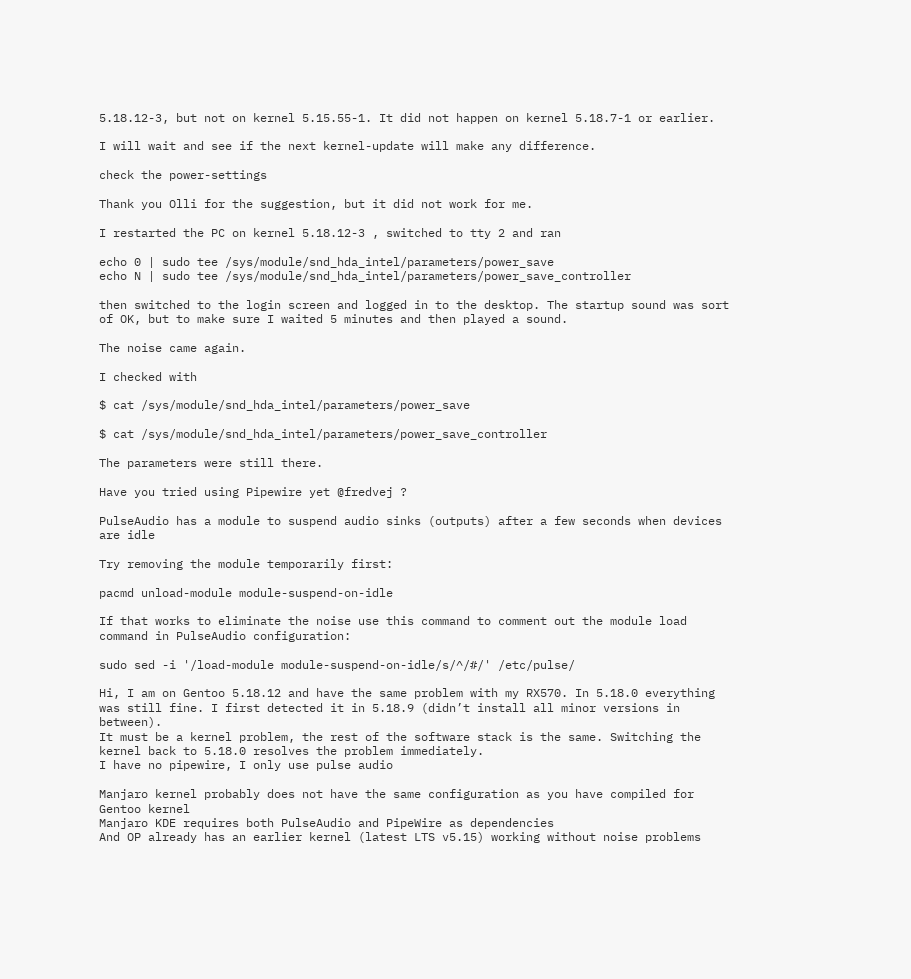5.18.12-3, but not on kernel 5.15.55-1. It did not happen on kernel 5.18.7-1 or earlier.

I will wait and see if the next kernel-update will make any difference.

check the power-settings

Thank you Olli for the suggestion, but it did not work for me.

I restarted the PC on kernel 5.18.12-3 , switched to tty 2 and ran

echo 0 | sudo tee /sys/module/snd_hda_intel/parameters/power_save
echo N | sudo tee /sys/module/snd_hda_intel/parameters/power_save_controller

then switched to the login screen and logged in to the desktop. The startup sound was sort of OK, but to make sure I waited 5 minutes and then played a sound.

The noise came again.

I checked with

$ cat /sys/module/snd_hda_intel/parameters/power_save

$ cat /sys/module/snd_hda_intel/parameters/power_save_controller

The parameters were still there.

Have you tried using Pipewire yet @fredvej ?

PulseAudio has a module to suspend audio sinks (outputs) after a few seconds when devices are idle

Try removing the module temporarily first:

pacmd unload-module module-suspend-on-idle

If that works to eliminate the noise use this command to comment out the module load command in PulseAudio configuration:

sudo sed -i '/load-module module-suspend-on-idle/s/^/#/' /etc/pulse/

Hi, I am on Gentoo 5.18.12 and have the same problem with my RX570. In 5.18.0 everything was still fine. I first detected it in 5.18.9 (didn’t install all minor versions in between).
It must be a kernel problem, the rest of the software stack is the same. Switching the kernel back to 5.18.0 resolves the problem immediately.
I have no pipewire, I only use pulse audio

Manjaro kernel probably does not have the same configuration as you have compiled for Gentoo kernel
Manjaro KDE requires both PulseAudio and PipeWire as dependencies
And OP already has an earlier kernel (latest LTS v5.15) working without noise problems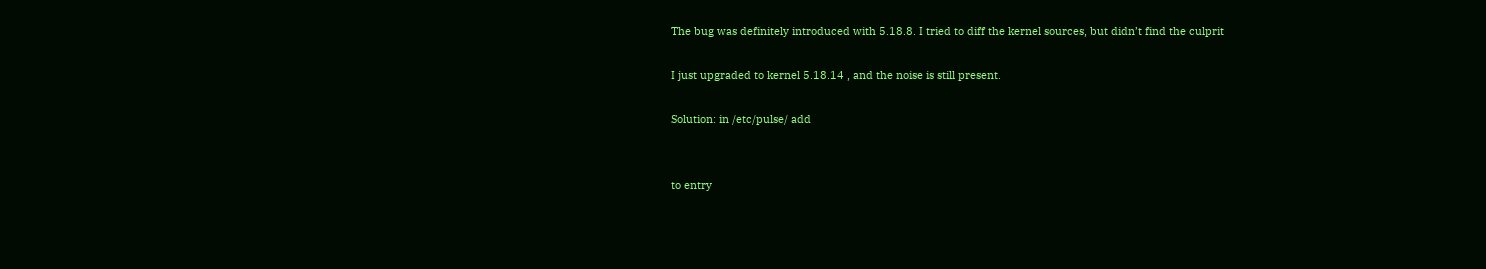The bug was definitely introduced with 5.18.8. I tried to diff the kernel sources, but didn’t find the culprit

I just upgraded to kernel 5.18.14 , and the noise is still present.

Solution: in /etc/pulse/ add


to entry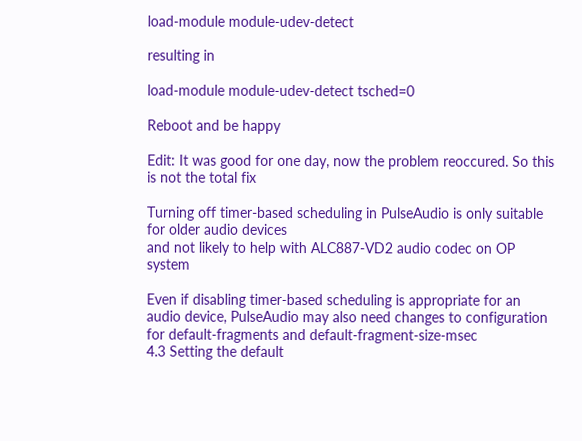load-module module-udev-detect

resulting in

load-module module-udev-detect tsched=0

Reboot and be happy

Edit: It was good for one day, now the problem reoccured. So this is not the total fix

Turning off timer-based scheduling in PulseAudio is only suitable for older audio devices
and not likely to help with ALC887-VD2 audio codec on OP system

Even if disabling timer-based scheduling is appropriate for an audio device, PulseAudio may also need changes to configuration for default-fragments and default-fragment-size-msec
4.3 Setting the default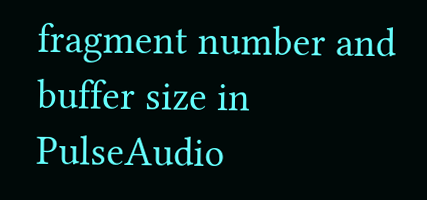fragment number and buffer size in PulseAudio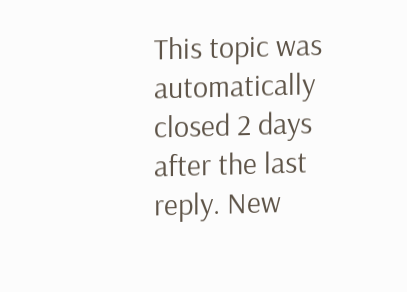This topic was automatically closed 2 days after the last reply. New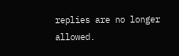replies are no longer allowed.